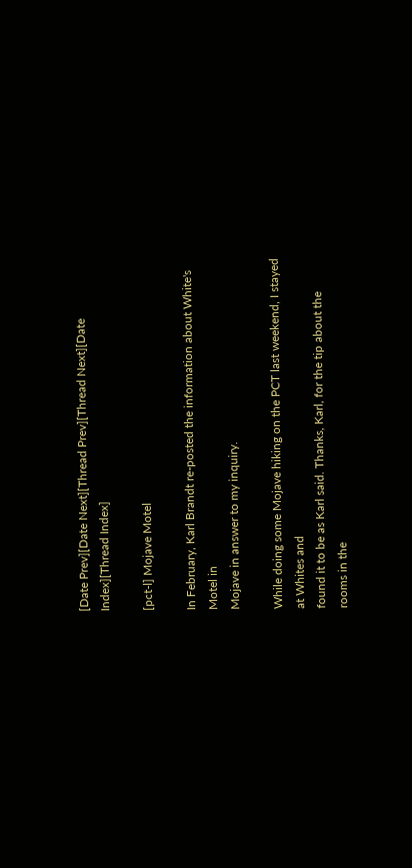[Date Prev][Date Next][Thread Prev][Thread Next][Date Index][Thread Index]

[pct-l] Mojave Motel

In February, Karl Brandt re-posted the information about White's Motel in
Mojave in answer to my inquiry.

While doing some Mojave hiking on the PCT last weekend, I stayed at Whites and
found it to be as Karl said. Thanks, Karl, for the tip about the rooms in the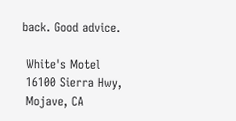back. Good advice.

 White's Motel
 16100 Sierra Hwy,
 Mojave, CA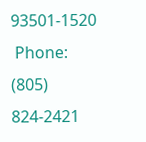93501-1520
 Phone: (805) 824-2421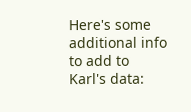Here's some additional info to add to Karl's data: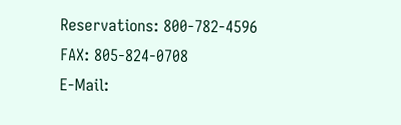Reservations: 800-782-4596
FAX: 805-824-0708
E-Mail: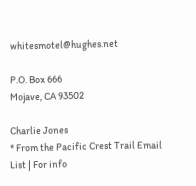whitesmotel@hughes.net

P.O. Box 666
Mojave, CA 93502

Charlie Jones
* From the Pacific Crest Trail Email List | For info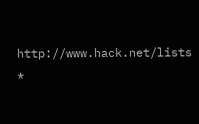http://www.hack.net/lists *